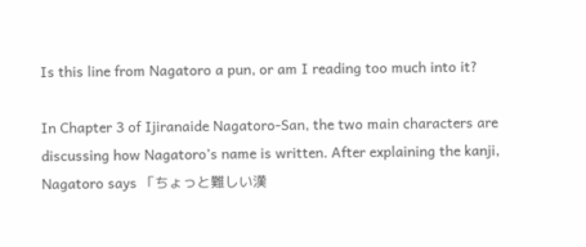Is this line from Nagatoro a pun, or am I reading too much into it?

In Chapter 3 of Ijiranaide Nagatoro-San, the two main characters are discussing how Nagatoro’s name is written. After explaining the kanji, Nagatoro says 「ちょっと難しい漢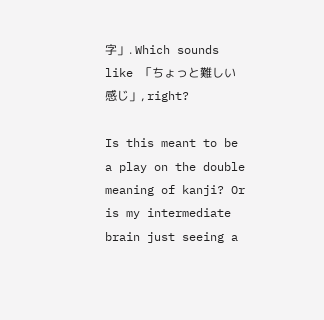字」. Which sounds like 「ちょっと難しい感じ」, right?

Is this meant to be a play on the double meaning of kanji? Or is my intermediate brain just seeing a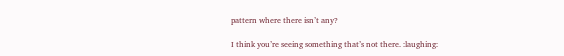pattern where there isn’t any?

I think you’re seeing something that’s not there. :laughing: